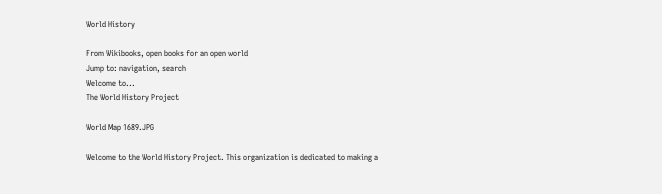World History

From Wikibooks, open books for an open world
Jump to: navigation, search
Welcome to...
The World History Project

World Map 1689.JPG

Welcome to the World History Project. This organization is dedicated to making a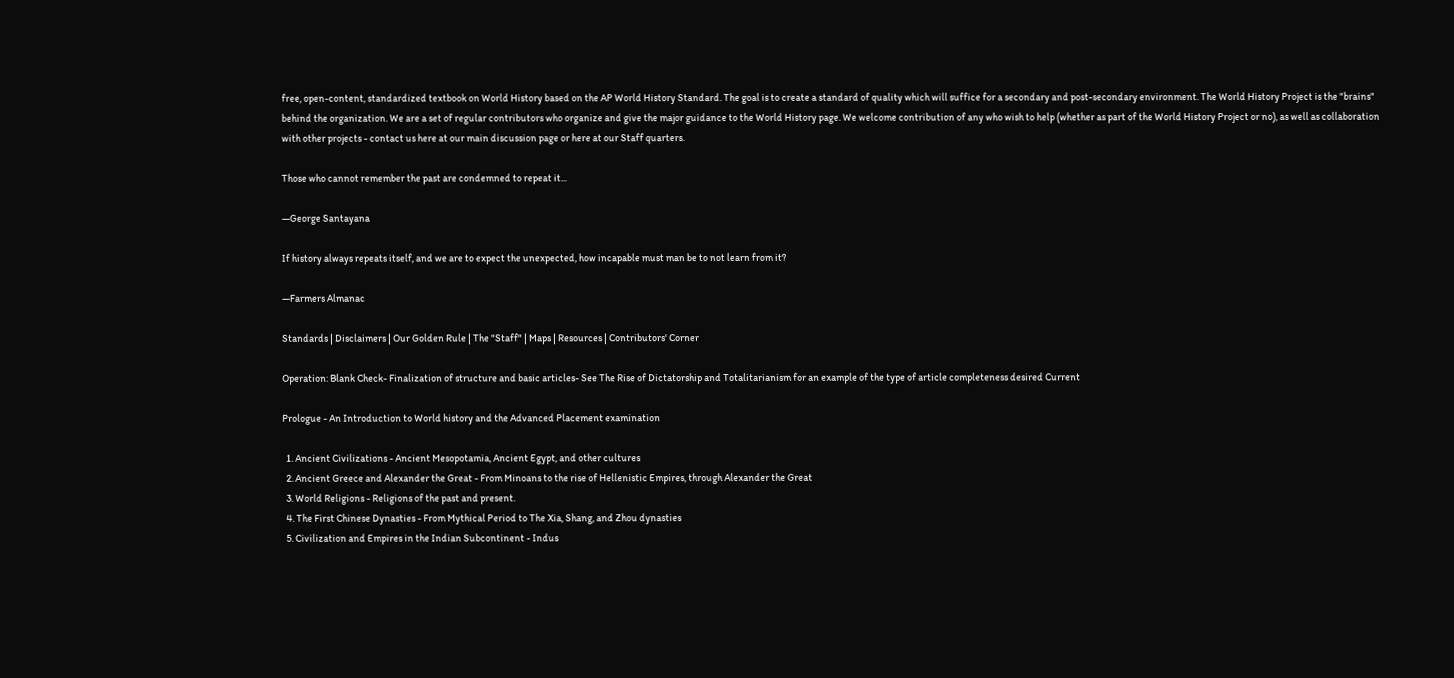free, open-content, standardized textbook on World History based on the AP World History Standard. The goal is to create a standard of quality which will suffice for a secondary and post-secondary environment. The World History Project is the "brains" behind the organization. We are a set of regular contributors who organize and give the major guidance to the World History page. We welcome contribution of any who wish to help (whether as part of the World History Project or no), as well as collaboration with other projects - contact us here at our main discussion page or here at our Staff quarters.

Those who cannot remember the past are condemned to repeat it...

—George Santayana

If history always repeats itself, and we are to expect the unexpected, how incapable must man be to not learn from it?

—Farmers Almanac

Standards | Disclaimers | Our Golden Rule | The "Staff" | Maps | Resources | Contributors' Corner

Operation: Blank Check- Finalization of structure and basic articles- See The Rise of Dictatorship and Totalitarianism for an example of the type of article completeness desired Current

Prologue - An Introduction to World history and the Advanced Placement examination

  1. Ancient Civilizations - Ancient Mesopotamia, Ancient Egypt, and other cultures
  2. Ancient Greece and Alexander the Great - From Minoans to the rise of Hellenistic Empires, through Alexander the Great
  3. World Religions - Religions of the past and present.
  4. The First Chinese Dynasties - From Mythical Period to The Xia, Shang, and Zhou dynasties
  5. Civilization and Empires in the Indian Subcontinent - Indus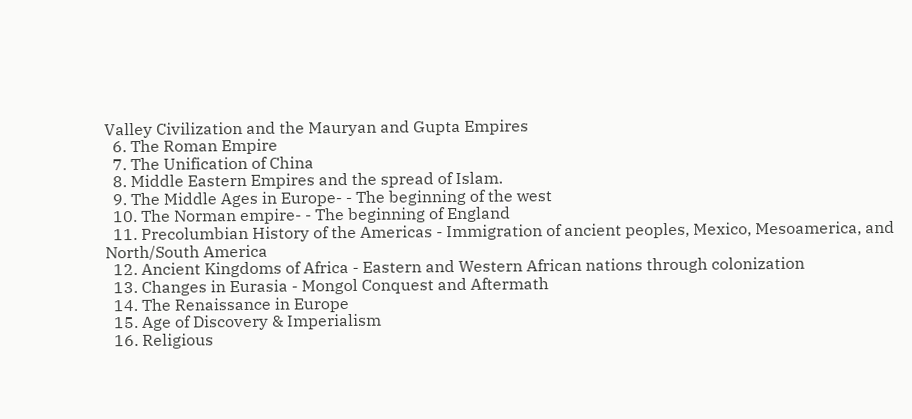Valley Civilization and the Mauryan and Gupta Empires
  6. The Roman Empire
  7. The Unification of China
  8. Middle Eastern Empires and the spread of Islam.
  9. The Middle Ages in Europe- - The beginning of the west
  10. The Norman empire- - The beginning of England
  11. Precolumbian History of the Americas - Immigration of ancient peoples, Mexico, Mesoamerica, and North/South America
  12. Ancient Kingdoms of Africa - Eastern and Western African nations through colonization
  13. Changes in Eurasia - Mongol Conquest and Aftermath
  14. The Renaissance in Europe
  15. Age of Discovery & Imperialism
  16. Religious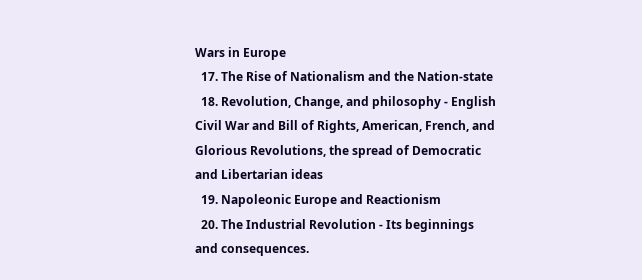Wars in Europe
  17. The Rise of Nationalism and the Nation-state
  18. Revolution, Change, and philosophy - English Civil War and Bill of Rights, American, French, and Glorious Revolutions, the spread of Democratic and Libertarian ideas
  19. Napoleonic Europe and Reactionism
  20. The Industrial Revolution - Its beginnings and consequences.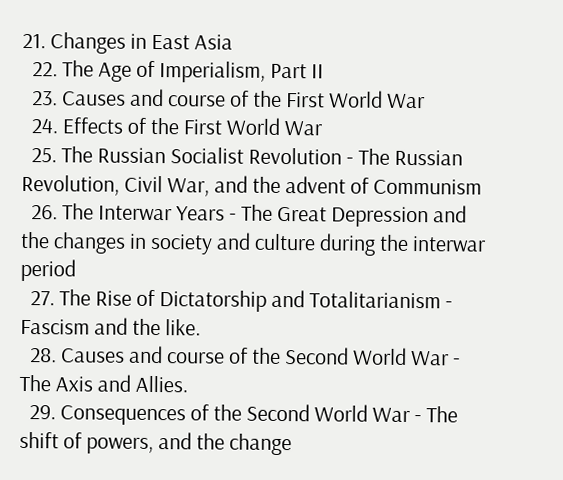21. Changes in East Asia
  22. The Age of Imperialism, Part II
  23. Causes and course of the First World War
  24. Effects of the First World War
  25. The Russian Socialist Revolution - The Russian Revolution, Civil War, and the advent of Communism
  26. The Interwar Years - The Great Depression and the changes in society and culture during the interwar period
  27. The Rise of Dictatorship and Totalitarianism - Fascism and the like.
  28. Causes and course of the Second World War - The Axis and Allies.
  29. Consequences of the Second World War - The shift of powers, and the change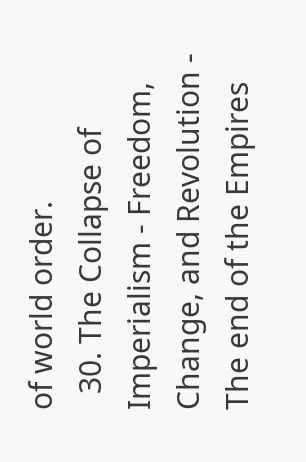of world order.
  30. The Collapse of Imperialism - Freedom, Change, and Revolution - The end of the Empires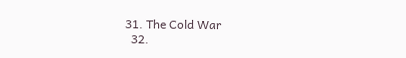31. The Cold War
  32.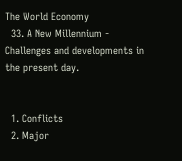The World Economy
  33. A New Millennium - Challenges and developments in the present day.


  1. Conflicts
  2. Major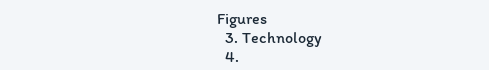Figures
  3. Technology
  4.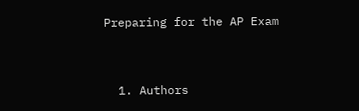Preparing for the AP Exam


  1. Authors